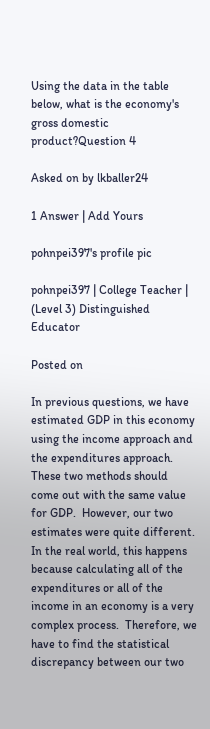Using the data in the table below, what is the economy's gross domestic product?Question 4

Asked on by lkballer24

1 Answer | Add Yours

pohnpei397's profile pic

pohnpei397 | College Teacher | (Level 3) Distinguished Educator

Posted on

In previous questions, we have estimated GDP in this economy using the income approach and the expenditures approach.  These two methods should come out with the same value for GDP.  However, our two estimates were quite different.  In the real world, this happens because calculating all of the expenditures or all of the income in an economy is a very complex process.  Therefore, we have to find the statistical discrepancy between our two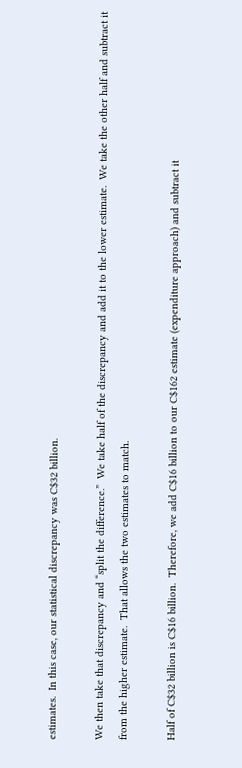estimates.  In this case, our statistical discrepancy was C$32 billion.

We then take that discrepancy and “split the difference.”  We take half of the discrepancy and add it to the lower estimate.  We take the other half and subtract it from the higher estimate.  That allows the two estimates to match.

Half of C$32 billion is C$16 billion.  Therefore, we add C$16 billion to our C$162 estimate (expenditure approach) and subtract it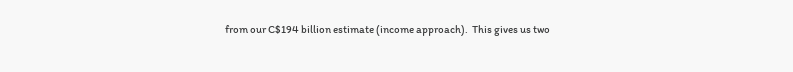from our C$194 billion estimate (income approach).  This gives us two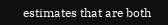estimates that are both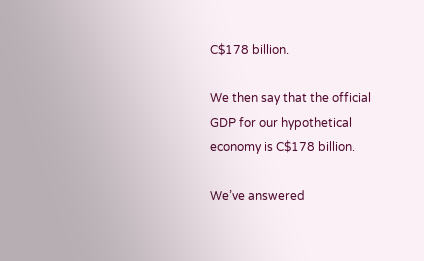C$178 billion.

We then say that the official GDP for our hypothetical economy is C$178 billion.

We’ve answered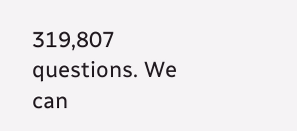319,807 questions. We can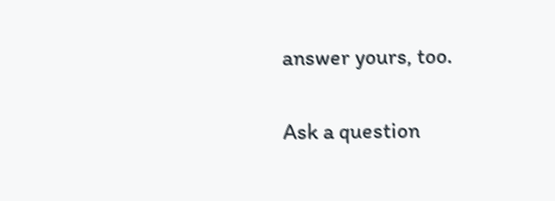answer yours, too.

Ask a question